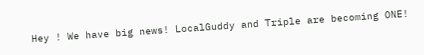Hey ! We have big news! LocalGuddy and Triple are becoming ONE!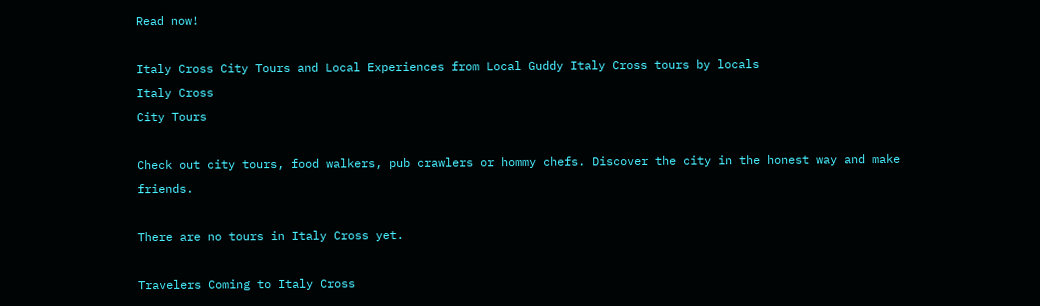Read now!

Italy Cross City Tours and Local Experiences from Local Guddy Italy Cross tours by locals
Italy Cross
City Tours

Check out city tours, food walkers, pub crawlers or hommy chefs. Discover the city in the honest way and make friends.

There are no tours in Italy Cross yet.

Travelers Coming to Italy Cross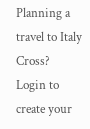Planning a travel to Italy Cross? Login to create your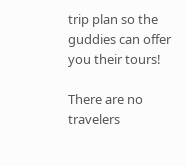trip plan so the guddies can offer you their tours!

There are no travelers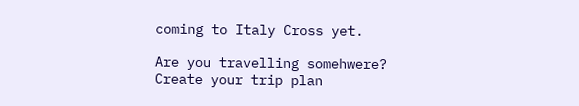coming to Italy Cross yet.

Are you travelling somehwere? Create your trip plan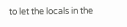to let the locals in the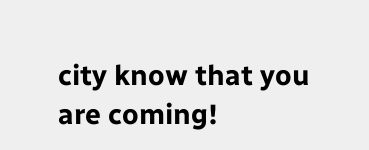city know that you are coming!